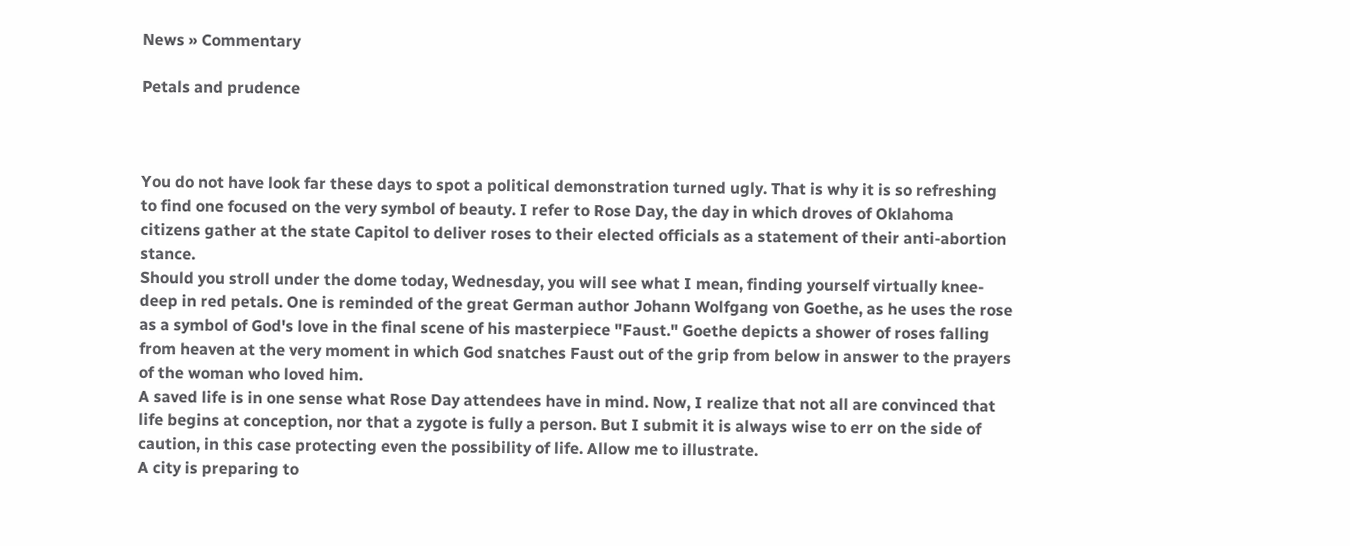News » Commentary

Petals and prudence



You do not have look far these days to spot a political demonstration turned ugly. That is why it is so refreshing to find one focused on the very symbol of beauty. I refer to Rose Day, the day in which droves of Oklahoma citizens gather at the state Capitol to deliver roses to their elected officials as a statement of their anti-abortion stance.
Should you stroll under the dome today, Wednesday, you will see what I mean, finding yourself virtually knee-deep in red petals. One is reminded of the great German author Johann Wolfgang von Goethe, as he uses the rose as a symbol of God's love in the final scene of his masterpiece "Faust." Goethe depicts a shower of roses falling from heaven at the very moment in which God snatches Faust out of the grip from below in answer to the prayers of the woman who loved him.
A saved life is in one sense what Rose Day attendees have in mind. Now, I realize that not all are convinced that life begins at conception, nor that a zygote is fully a person. But I submit it is always wise to err on the side of caution, in this case protecting even the possibility of life. Allow me to illustrate.
A city is preparing to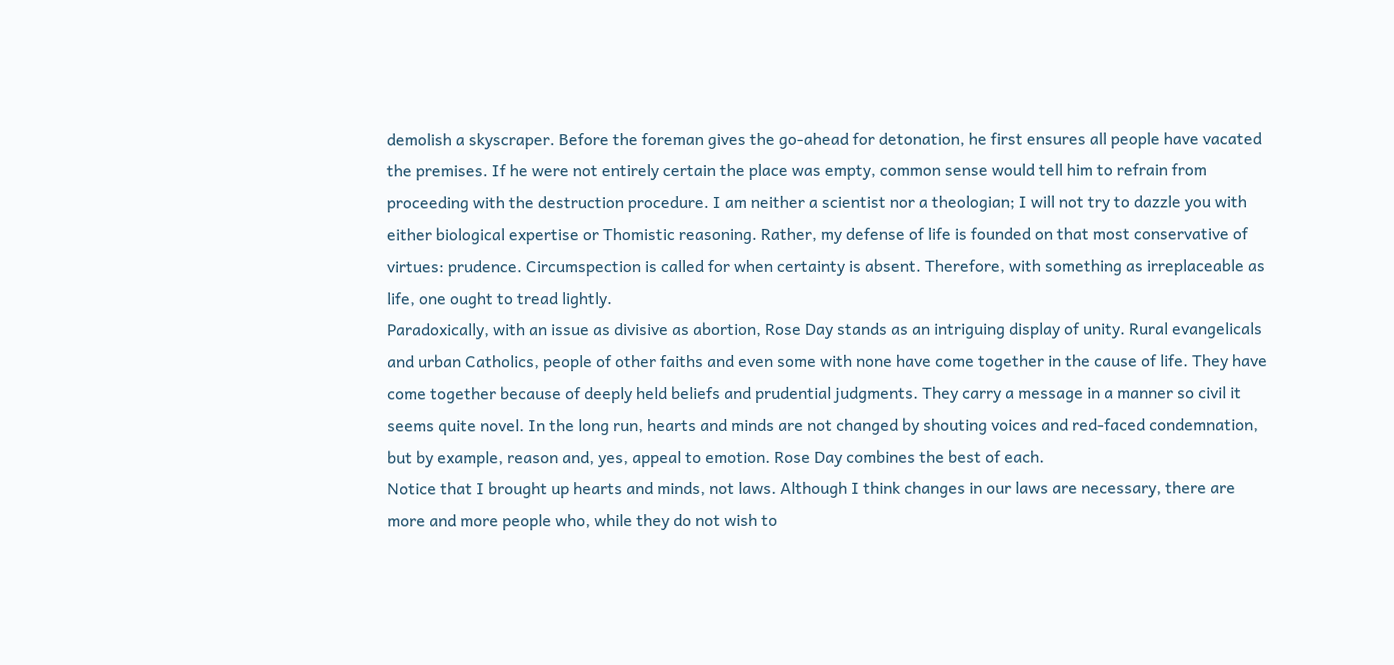demolish a skyscraper. Before the foreman gives the go-ahead for detonation, he first ensures all people have vacated the premises. If he were not entirely certain the place was empty, common sense would tell him to refrain from proceeding with the destruction procedure. I am neither a scientist nor a theologian; I will not try to dazzle you with either biological expertise or Thomistic reasoning. Rather, my defense of life is founded on that most conservative of virtues: prudence. Circumspection is called for when certainty is absent. Therefore, with something as irreplaceable as life, one ought to tread lightly.
Paradoxically, with an issue as divisive as abortion, Rose Day stands as an intriguing display of unity. Rural evangelicals and urban Catholics, people of other faiths and even some with none have come together in the cause of life. They have come together because of deeply held beliefs and prudential judgments. They carry a message in a manner so civil it seems quite novel. In the long run, hearts and minds are not changed by shouting voices and red-faced condemnation, but by example, reason and, yes, appeal to emotion. Rose Day combines the best of each.
Notice that I brought up hearts and minds, not laws. Although I think changes in our laws are necessary, there are more and more people who, while they do not wish to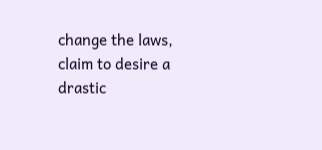change the laws, claim to desire a drastic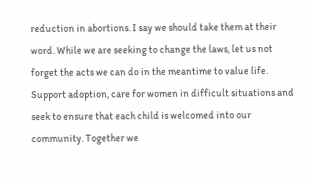reduction in abortions. I say we should take them at their word. While we are seeking to change the laws, let us not forget the acts we can do in the meantime to value life. Support adoption, care for women in difficult situations and seek to ensure that each child is welcomed into our community. Together we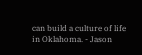can build a culture of life in Oklahoma. - Jason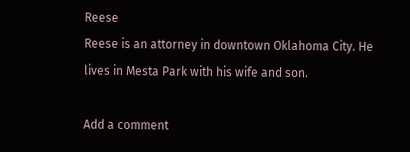Reese
Reese is an attorney in downtown Oklahoma City. He lives in Mesta Park with his wife and son.

Add a comment